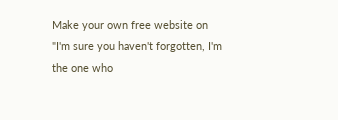Make your own free website on
"I'm sure you haven't forgotten, I'm the one who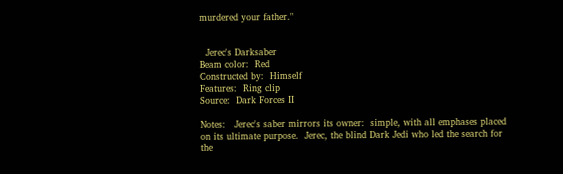murdered your father."


  Jerec's Darksaber
Beam color:  Red
Constructed by:  Himself
Features:  Ring clip
Source:  Dark Forces II

Notes:   Jerec's saber mirrors its owner:  simple, with all emphases placed on its ultimate purpose.  Jerec, the blind Dark Jedi who led the search for the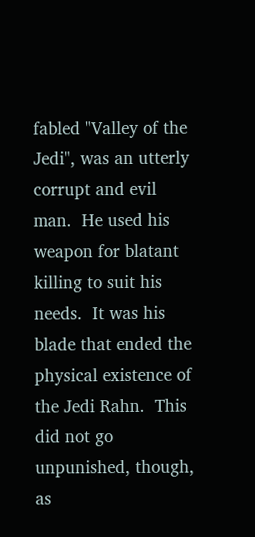fabled "Valley of the Jedi", was an utterly corrupt and evil man.  He used his weapon for blatant killing to suit his needs.  It was his blade that ended the physical existence of the Jedi Rahn.  This did not go unpunished, though, as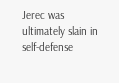Jerec was ultimately slain in self-defense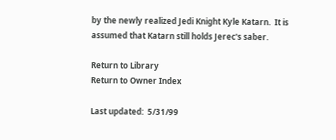by the newly realized Jedi Knight Kyle Katarn.  It is assumed that Katarn still holds Jerec's saber.

Return to Library
Return to Owner Index

Last updated:  5/31/99